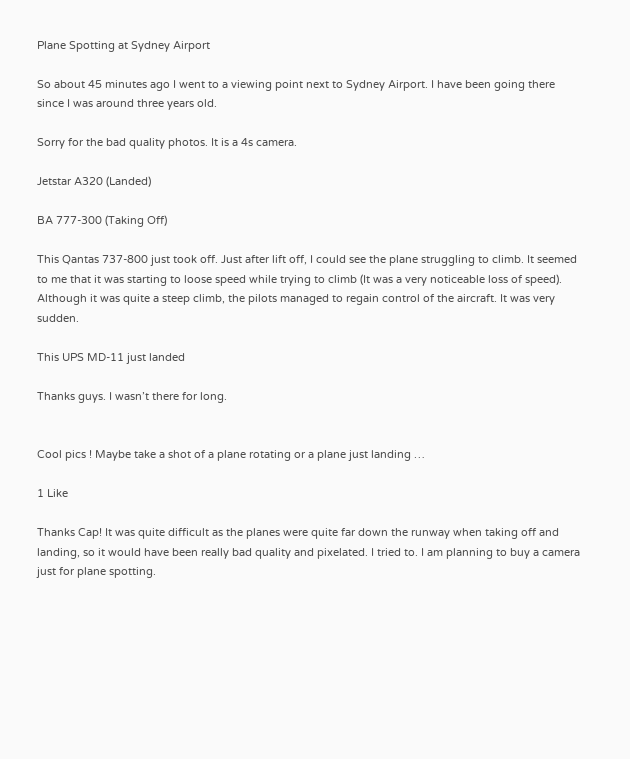Plane Spotting at Sydney Airport

So about 45 minutes ago I went to a viewing point next to Sydney Airport. I have been going there since I was around three years old.

Sorry for the bad quality photos. It is a 4s camera.

Jetstar A320 (Landed)

BA 777-300 (Taking Off)

This Qantas 737-800 just took off. Just after lift off, I could see the plane struggling to climb. It seemed to me that it was starting to loose speed while trying to climb (It was a very noticeable loss of speed). Although it was quite a steep climb, the pilots managed to regain control of the aircraft. It was very sudden.

This UPS MD-11 just landed

Thanks guys. I wasn’t there for long.


Cool pics ! Maybe take a shot of a plane rotating or a plane just landing …

1 Like

Thanks Cap! It was quite difficult as the planes were quite far down the runway when taking off and landing, so it would have been really bad quality and pixelated. I tried to. I am planning to buy a camera just for plane spotting.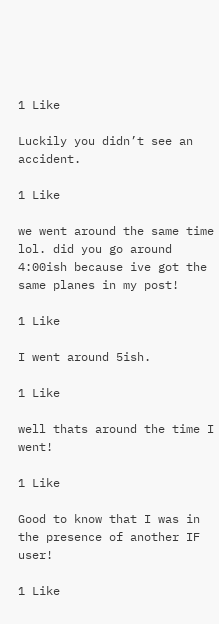1 Like

Luckily you didn’t see an accident.

1 Like

we went around the same time lol. did you go around 4:00ish because ive got the same planes in my post!

1 Like

I went around 5ish.

1 Like

well thats around the time I went!

1 Like

Good to know that I was in the presence of another IF user!

1 Like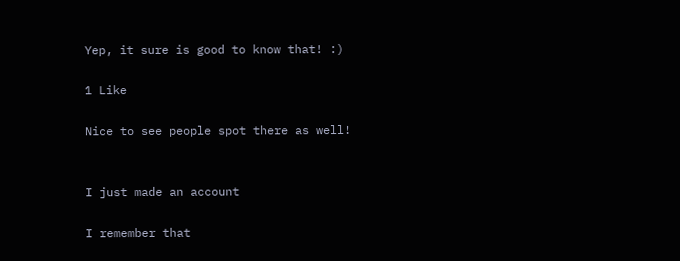Yep, it sure is good to know that! :)

1 Like

Nice to see people spot there as well!


I just made an account

I remember that